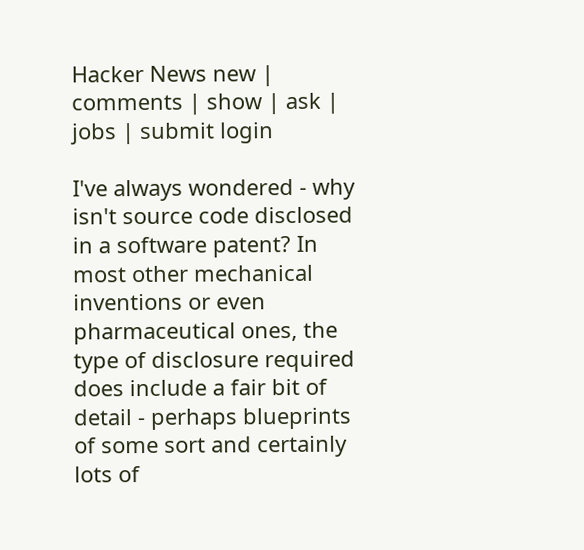Hacker News new | comments | show | ask | jobs | submit login

I've always wondered - why isn't source code disclosed in a software patent? In most other mechanical inventions or even pharmaceutical ones, the type of disclosure required does include a fair bit of detail - perhaps blueprints of some sort and certainly lots of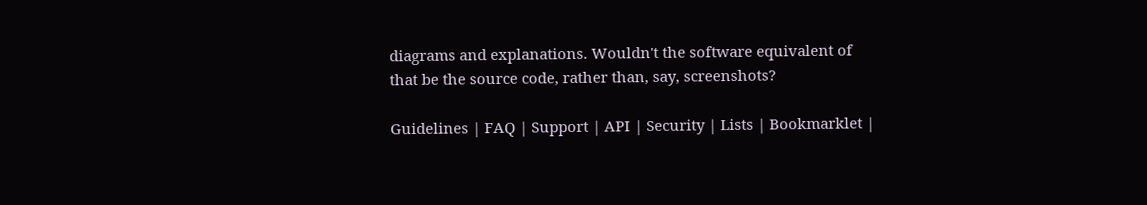diagrams and explanations. Wouldn't the software equivalent of that be the source code, rather than, say, screenshots?

Guidelines | FAQ | Support | API | Security | Lists | Bookmarklet |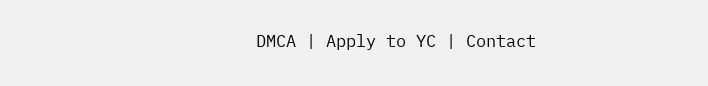DMCA | Apply to YC | Contact